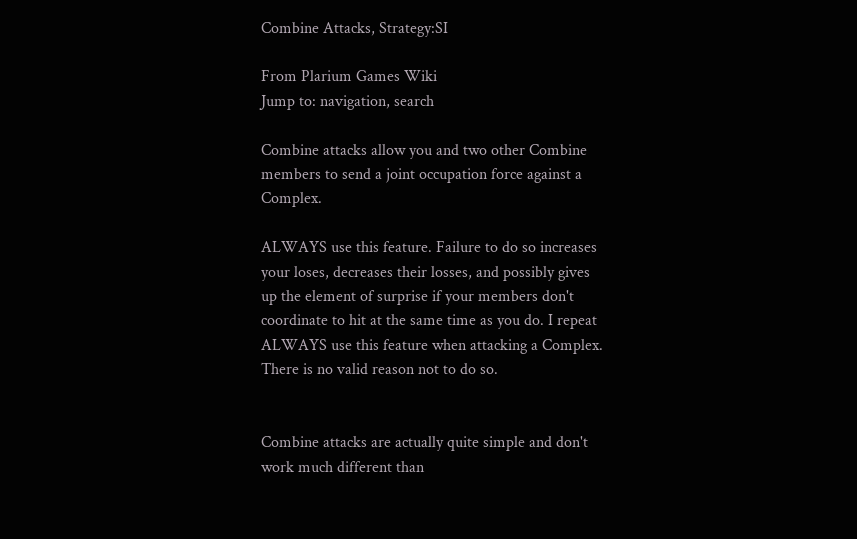Combine Attacks, Strategy:SI

From Plarium Games Wiki
Jump to: navigation, search

Combine attacks allow you and two other Combine members to send a joint occupation force against a Complex.

ALWAYS use this feature. Failure to do so increases your loses, decreases their losses, and possibly gives up the element of surprise if your members don't coordinate to hit at the same time as you do. I repeat ALWAYS use this feature when attacking a Complex. There is no valid reason not to do so.


Combine attacks are actually quite simple and don't work much different than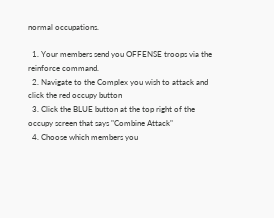normal occupations.

  1. Your members send you OFFENSE troops via the reinforce command.
  2. Navigate to the Complex you wish to attack and click the red occupy button
  3. Click the BLUE button at the top right of the occupy screen that says "Combine Attack"
  4. Choose which members you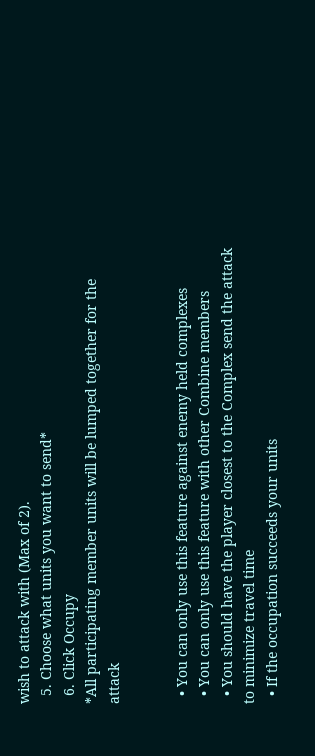wish to attack with (Max of 2).
  5. Choose what units you want to send*
  6. Click Occupy
*All participating member units will be lumped together for the attack


  • You can only use this feature against enemy held complexes
  • You can only use this feature with other Combine members
  • You should have the player closest to the Complex send the attack to minimize travel time
  • If the occupation succeeds your units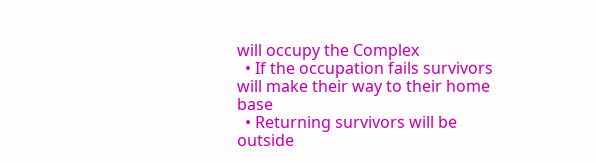will occupy the Complex
  • If the occupation fails survivors will make their way to their home base
  • Returning survivors will be outside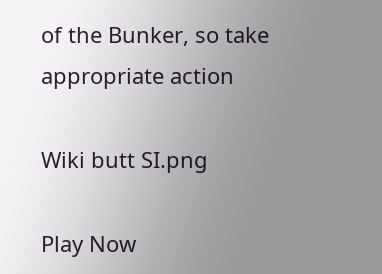of the Bunker, so take appropriate action

Wiki butt SI.png

Play Now